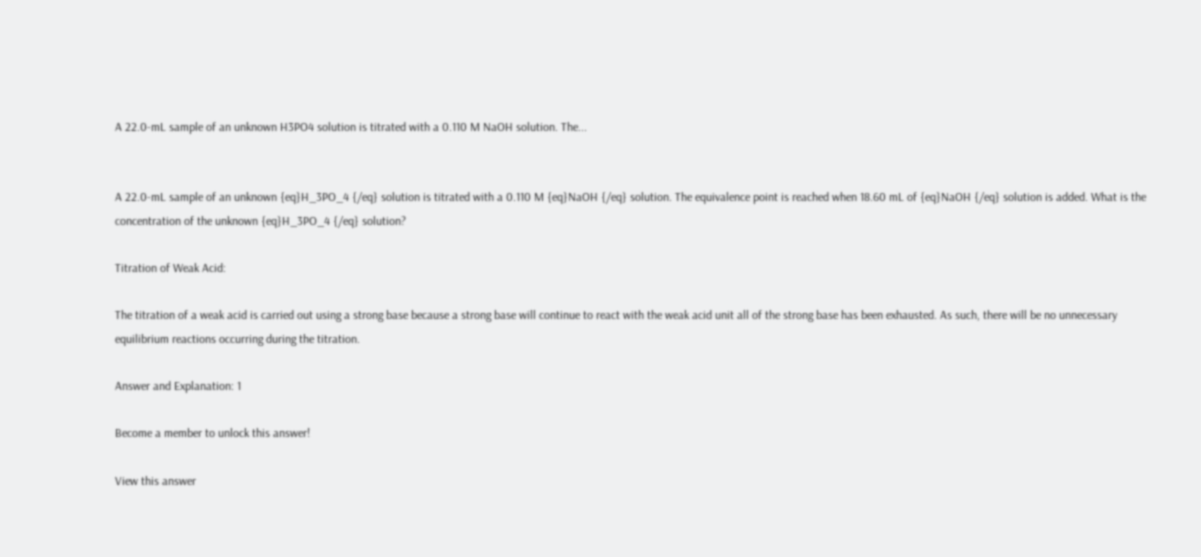A 22.0-mL sample of an unknown H3PO4 solution is titrated with a 0.110 M NaOH solution. The...


A 22.0-mL sample of an unknown {eq}H_3PO_4 {/eq} solution is titrated with a 0.110 M {eq}NaOH {/eq} solution. The equivalence point is reached when 18.60 mL of {eq}NaOH {/eq} solution is added. What is the concentration of the unknown {eq}H_3PO_4 {/eq} solution?

Titration of Weak Acid:

The titration of a weak acid is carried out using a strong base because a strong base will continue to react with the weak acid unit all of the strong base has been exhausted. As such, there will be no unnecessary equilibrium reactions occurring during the titration.

Answer and Explanation: 1

Become a member to unlock this answer!

View this answer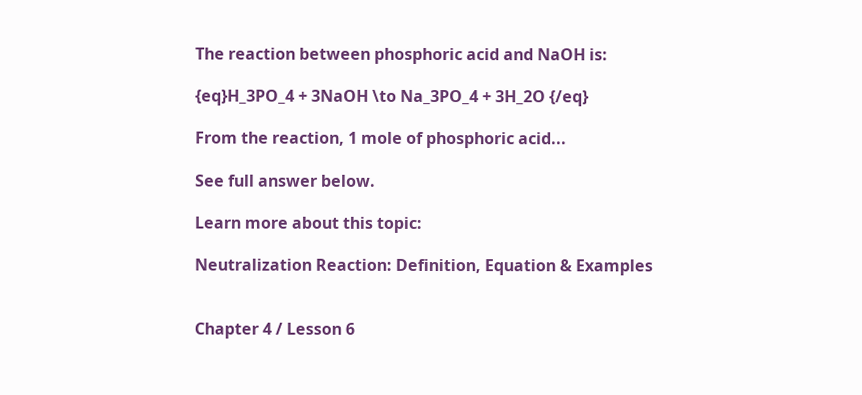The reaction between phosphoric acid and NaOH is:

{eq}H_3PO_4 + 3NaOH \to Na_3PO_4 + 3H_2O {/eq}

From the reaction, 1 mole of phosphoric acid...

See full answer below.

Learn more about this topic:

Neutralization Reaction: Definition, Equation & Examples


Chapter 4 / Lesson 6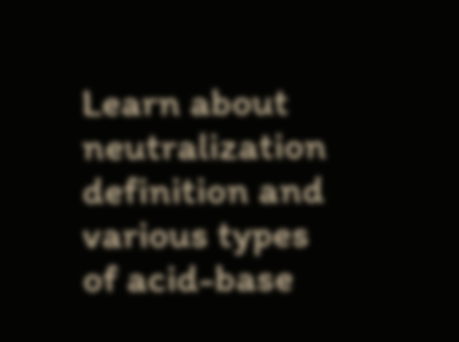Learn about neutralization definition and various types of acid-base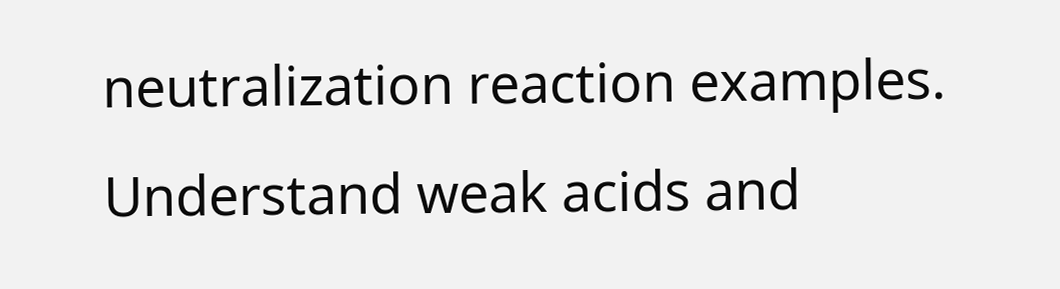neutralization reaction examples. Understand weak acids and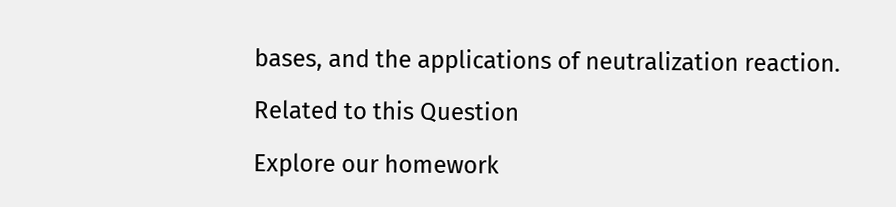bases, and the applications of neutralization reaction.

Related to this Question

Explore our homework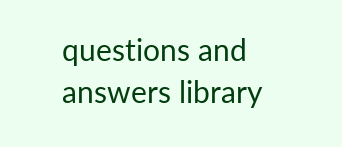questions and answers library